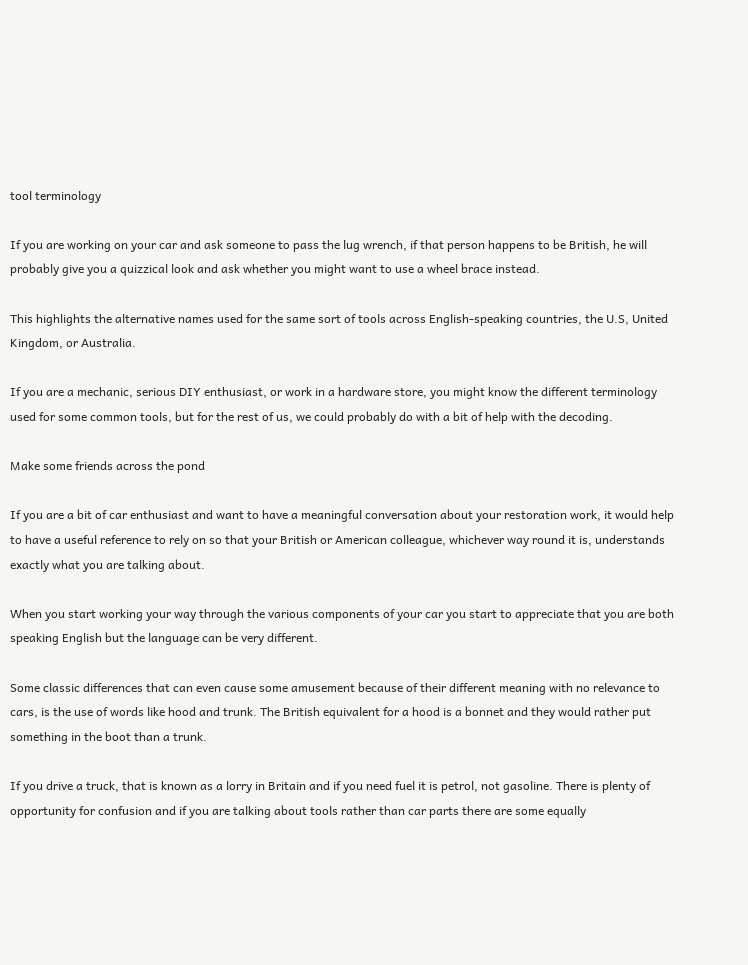tool terminology

If you are working on your car and ask someone to pass the lug wrench, if that person happens to be British, he will probably give you a quizzical look and ask whether you might want to use a wheel brace instead.

This highlights the alternative names used for the same sort of tools across English-speaking countries, the U.S, United Kingdom, or Australia.

If you are a mechanic, serious DIY enthusiast, or work in a hardware store, you might know the different terminology used for some common tools, but for the rest of us, we could probably do with a bit of help with the decoding.

Make some friends across the pond

If you are a bit of car enthusiast and want to have a meaningful conversation about your restoration work, it would help to have a useful reference to rely on so that your British or American colleague, whichever way round it is, understands exactly what you are talking about.

When you start working your way through the various components of your car you start to appreciate that you are both speaking English but the language can be very different.

Some classic differences that can even cause some amusement because of their different meaning with no relevance to cars, is the use of words like hood and trunk. The British equivalent for a hood is a bonnet and they would rather put something in the boot than a trunk.

If you drive a truck, that is known as a lorry in Britain and if you need fuel it is petrol, not gasoline. There is plenty of opportunity for confusion and if you are talking about tools rather than car parts there are some equally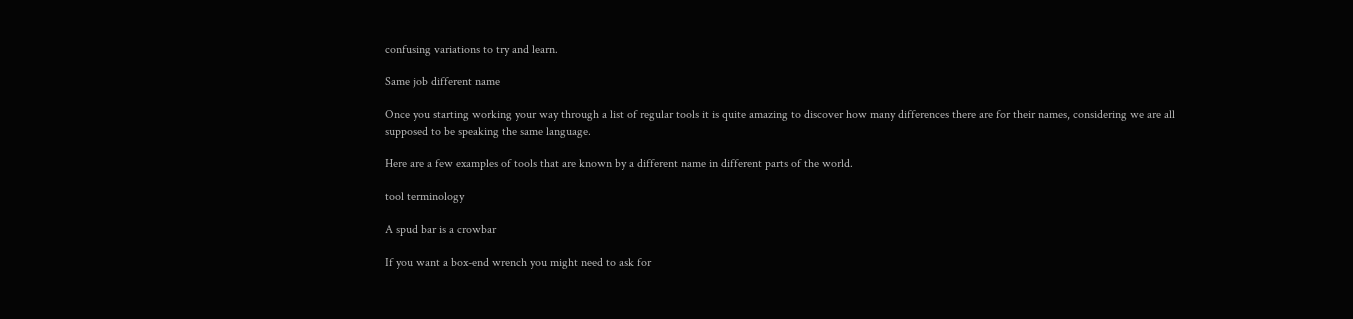confusing variations to try and learn.

Same job different name

Once you starting working your way through a list of regular tools it is quite amazing to discover how many differences there are for their names, considering we are all supposed to be speaking the same language.

Here are a few examples of tools that are known by a different name in different parts of the world.

tool terminology

A spud bar is a crowbar

If you want a box-end wrench you might need to ask for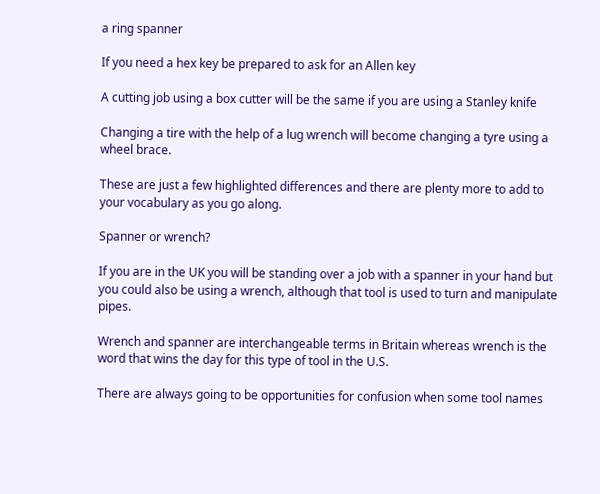a ring spanner

If you need a hex key be prepared to ask for an Allen key

A cutting job using a box cutter will be the same if you are using a Stanley knife

Changing a tire with the help of a lug wrench will become changing a tyre using a wheel brace.

These are just a few highlighted differences and there are plenty more to add to your vocabulary as you go along.

Spanner or wrench?

If you are in the UK you will be standing over a job with a spanner in your hand but you could also be using a wrench, although that tool is used to turn and manipulate pipes.

Wrench and spanner are interchangeable terms in Britain whereas wrench is the word that wins the day for this type of tool in the U.S.

There are always going to be opportunities for confusion when some tool names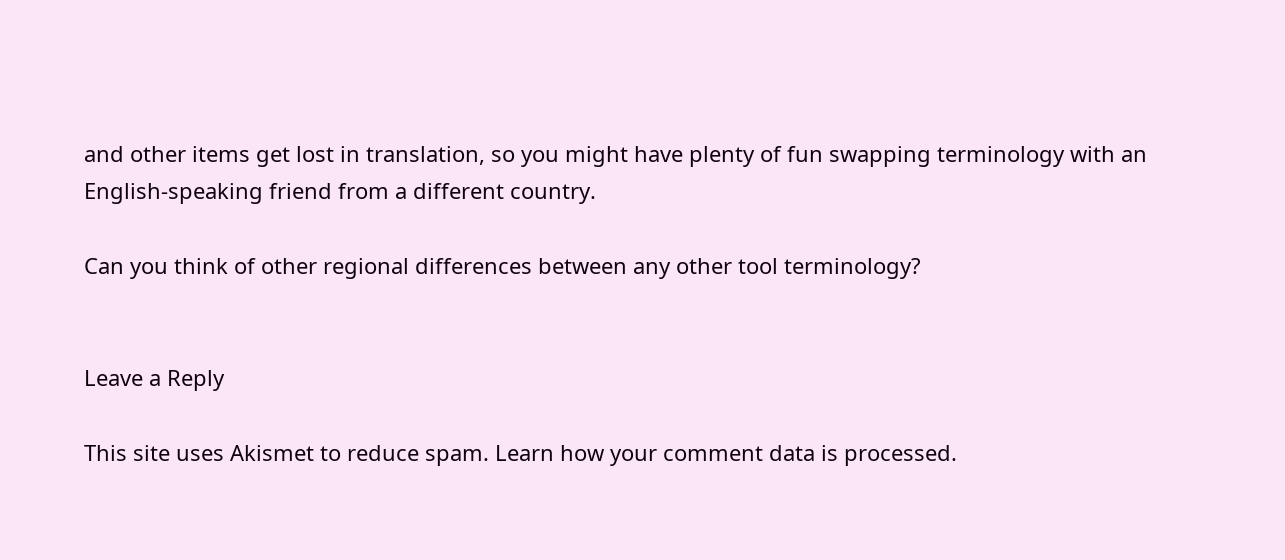and other items get lost in translation, so you might have plenty of fun swapping terminology with an English-speaking friend from a different country.

Can you think of other regional differences between any other tool terminology?


Leave a Reply

This site uses Akismet to reduce spam. Learn how your comment data is processed.